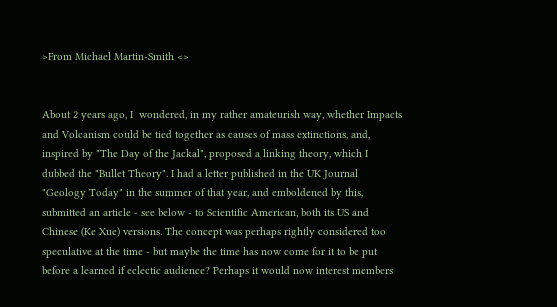>From Michael Martin-Smith <>


About 2 years ago, I  wondered, in my rather amateurish way, whether Impacts
and Volcanism could be tied together as causes of mass extinctions, and,
inspired by "The Day of the Jackal", proposed a linking theory, which I
dubbed the "Bullet Theory". I had a letter published in the UK Journal
"Geology Today" in the summer of that year, and emboldened by this,
submitted an article - see below - to Scientific American, both its US and
Chinese (Ke Xue) versions. The concept was perhaps rightly considered too
speculative at the time - but maybe the time has now come for it to be put
before a learned if eclectic audience? Perhaps it would now interest members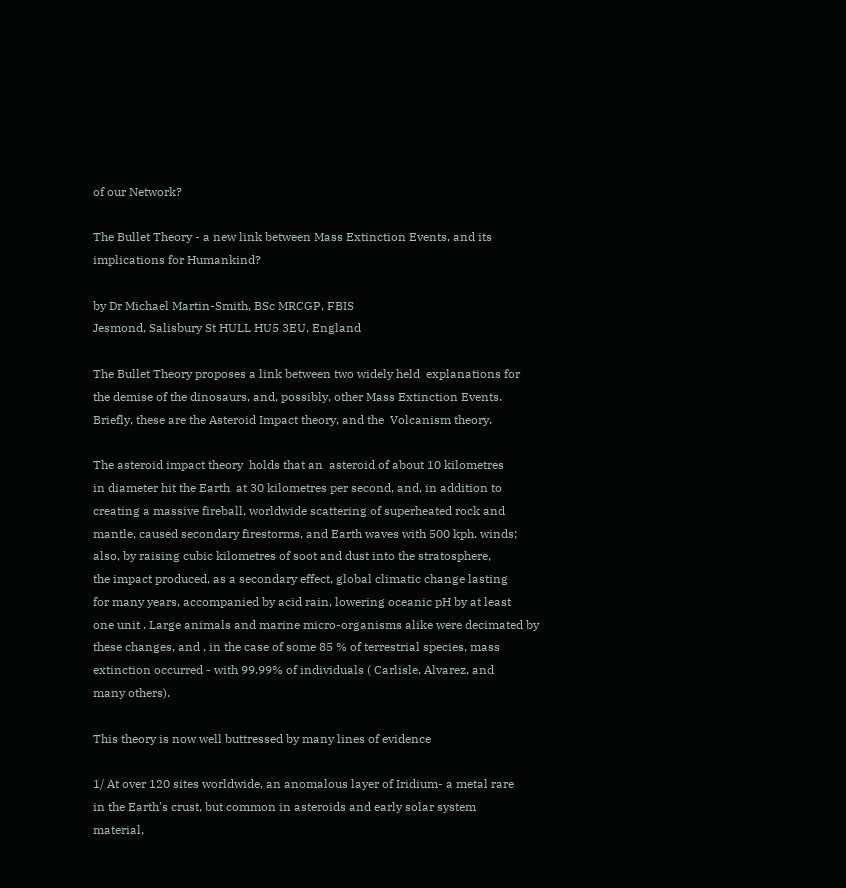of our Network?

The Bullet Theory - a new link between Mass Extinction Events, and its
implications for Humankind?

by Dr Michael Martin-Smith, BSc MRCGP, FBIS
Jesmond, Salisbury St HULL HU5 3EU, England

The Bullet Theory proposes a link between two widely held  explanations for
the demise of the dinosaurs, and, possibly, other Mass Extinction Events.
Briefly, these are the Asteroid Impact theory, and the  Volcanism theory.

The asteroid impact theory  holds that an  asteroid of about 10 kilometres
in diameter hit the Earth  at 30 kilometres per second, and, in addition to
creating a massive fireball, worldwide scattering of superheated rock and
mantle, caused secondary firestorms, and Earth waves with 500 kph. winds;
also, by raising cubic kilometres of soot and dust into the stratosphere,
the impact produced, as a secondary effect, global climatic change lasting
for many years, accompanied by acid rain, lowering oceanic pH by at least
one unit . Large animals and marine micro-organisms alike were decimated by
these changes, and , in the case of some 85 % of terrestrial species, mass
extinction occurred - with 99.99% of individuals ( Carlisle, Alvarez, and
many others).

This theory is now well buttressed by many lines of evidence

1/ At over 120 sites worldwide, an anomalous layer of Iridium- a metal rare
in the Earth's crust, but common in asteroids and early solar system
material,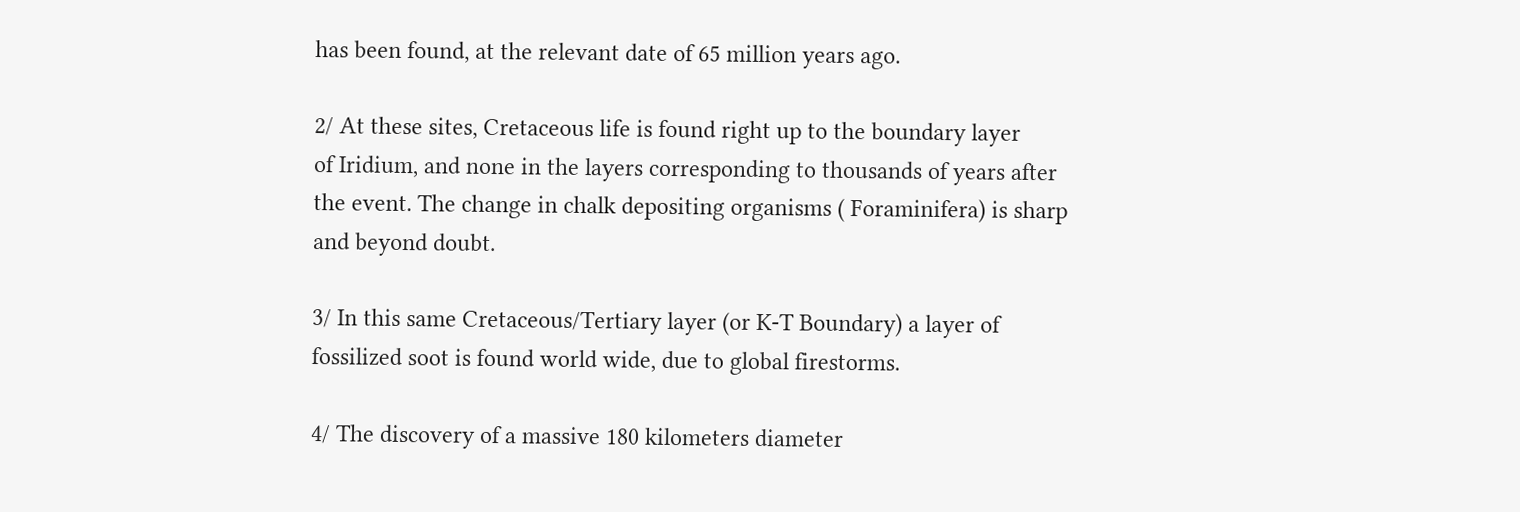has been found, at the relevant date of 65 million years ago.

2/ At these sites, Cretaceous life is found right up to the boundary layer
of Iridium, and none in the layers corresponding to thousands of years after
the event. The change in chalk depositing organisms ( Foraminifera) is sharp
and beyond doubt.

3/ In this same Cretaceous/Tertiary layer (or K-T Boundary) a layer of
fossilized soot is found world wide, due to global firestorms.

4/ The discovery of a massive 180 kilometers diameter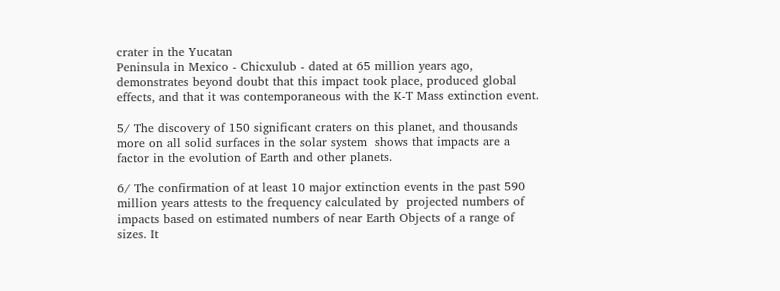crater in the Yucatan
Peninsula in Mexico - Chicxulub - dated at 65 million years ago,
demonstrates beyond doubt that this impact took place, produced global
effects, and that it was contemporaneous with the K-T Mass extinction event.

5/ The discovery of 150 significant craters on this planet, and thousands
more on all solid surfaces in the solar system  shows that impacts are a
factor in the evolution of Earth and other planets.

6/ The confirmation of at least 10 major extinction events in the past 590
million years attests to the frequency calculated by  projected numbers of
impacts based on estimated numbers of near Earth Objects of a range of
sizes. It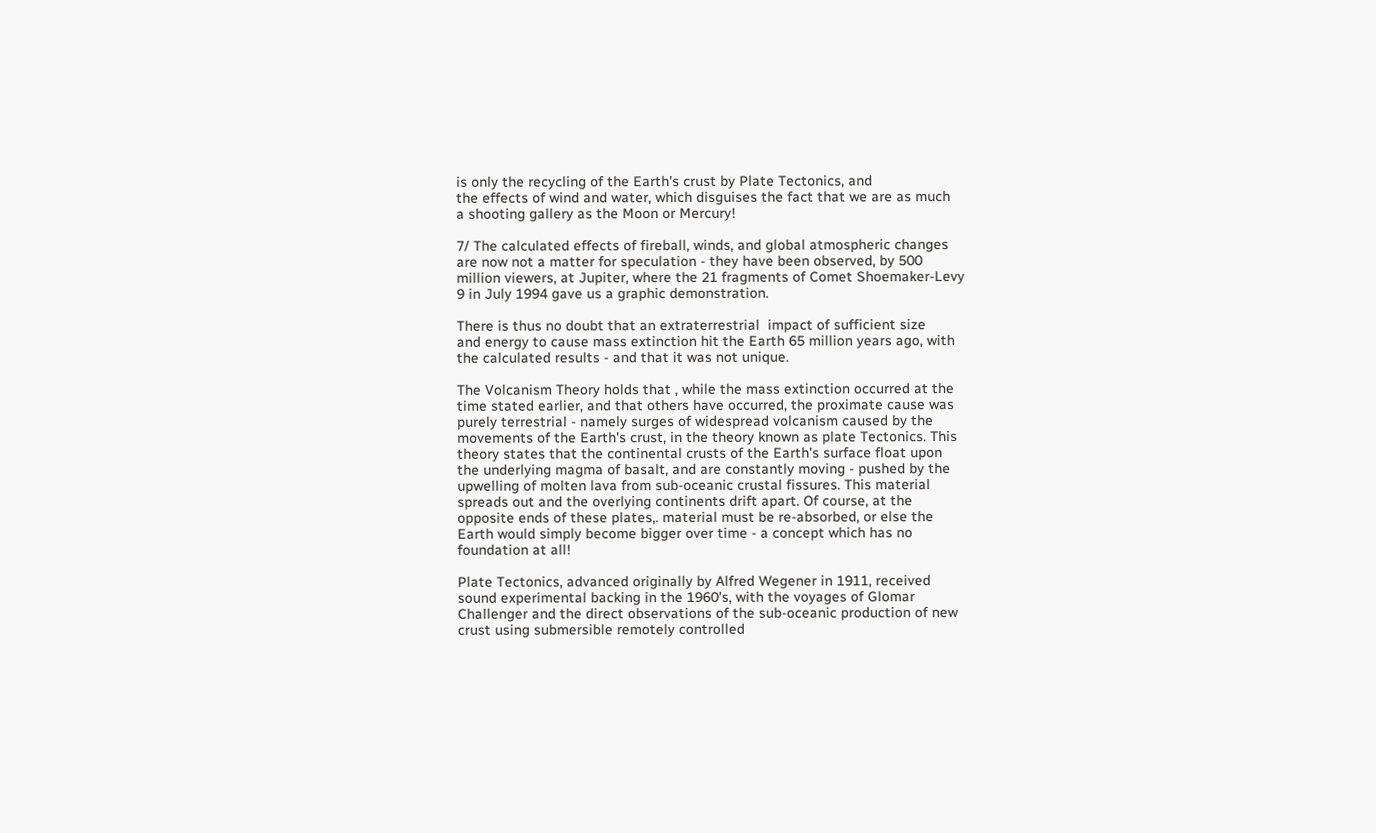is only the recycling of the Earth's crust by Plate Tectonics, and
the effects of wind and water, which disguises the fact that we are as much
a shooting gallery as the Moon or Mercury!

7/ The calculated effects of fireball, winds, and global atmospheric changes
are now not a matter for speculation - they have been observed, by 500
million viewers, at Jupiter, where the 21 fragments of Comet Shoemaker-Levy
9 in July 1994 gave us a graphic demonstration.

There is thus no doubt that an extraterrestrial  impact of sufficient size
and energy to cause mass extinction hit the Earth 65 million years ago, with
the calculated results - and that it was not unique.

The Volcanism Theory holds that , while the mass extinction occurred at the
time stated earlier, and that others have occurred, the proximate cause was
purely terrestrial - namely surges of widespread volcanism caused by the
movements of the Earth's crust, in the theory known as plate Tectonics. This
theory states that the continental crusts of the Earth's surface float upon
the underlying magma of basalt, and are constantly moving - pushed by the
upwelling of molten lava from sub-oceanic crustal fissures. This material
spreads out and the overlying continents drift apart. Of course, at the
opposite ends of these plates,. material must be re-absorbed, or else the
Earth would simply become bigger over time - a concept which has no
foundation at all!

Plate Tectonics, advanced originally by Alfred Wegener in 1911, received
sound experimental backing in the 1960's, with the voyages of Glomar
Challenger and the direct observations of the sub-oceanic production of new
crust using submersible remotely controlled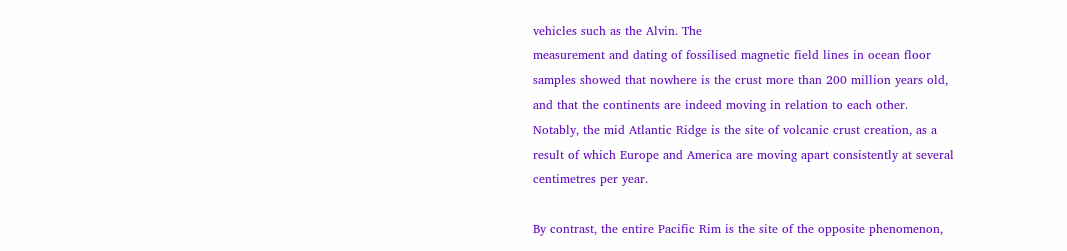vehicles such as the Alvin. The
measurement and dating of fossilised magnetic field lines in ocean floor
samples showed that nowhere is the crust more than 200 million years old,
and that the continents are indeed moving in relation to each other.
Notably, the mid Atlantic Ridge is the site of volcanic crust creation, as a
result of which Europe and America are moving apart consistently at several
centimetres per year.

By contrast, the entire Pacific Rim is the site of the opposite phenomenon,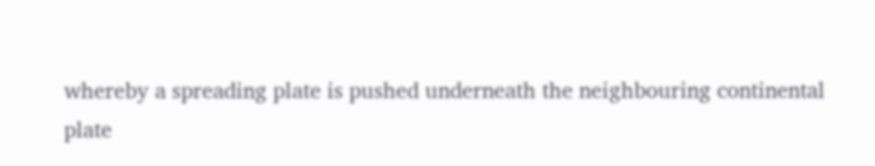whereby a spreading plate is pushed underneath the neighbouring continental
plate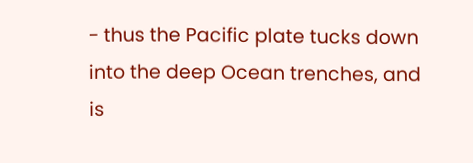- thus the Pacific plate tucks down into the deep Ocean trenches, and
is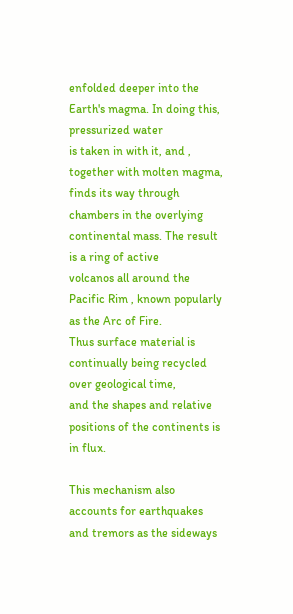enfolded deeper into the Earth's magma. In doing this, pressurized water
is taken in with it, and , together with molten magma, finds its way through
chambers in the overlying continental mass. The result is a ring of active
volcanos all around the Pacific Rim , known popularly as the Arc of Fire.
Thus surface material is continually being recycled over geological time,
and the shapes and relative positions of the continents is in flux.

This mechanism also accounts for earthquakes and tremors as the sideways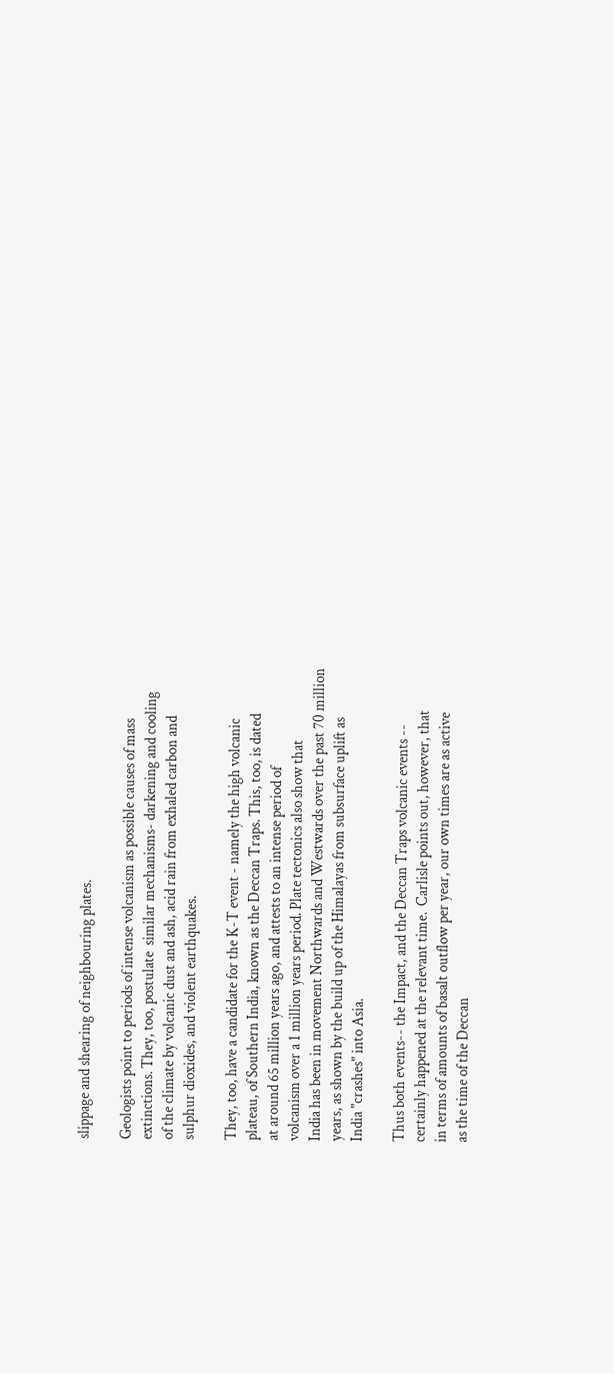slippage and shearing of neighbouring plates.

Geologists point to periods of intense volcanism as possible causes of mass
extinctions. They, too, postulate  similar mechanisms- darkening and cooling
of the climate by volcanic dust and ash, acid rain from exhaled carbon and
sulphur dioxides, and violent earthquakes.

They, too, have a candidate for the K-T event - namely the high volcanic
plateau, of Southern India, known as the Deccan Traps. This, too, is dated
at around 65 million years ago, and attests to an intense period of
volcanism over a 1 million years period. Plate tectonics also show that
India has been in movement Northwards and Westwards over the past 70 million
years, as shown by the build up of the Himalayas from subsurface uplift as
India "crashes" into Asia.

Thus both events-- the Impact, and the Deccan Traps volcanic events --
certainly happened at the relevant time.  Carlisle points out, however, that
in terms of amounts of basalt outflow per year, our own times are as active
as the time of the Deccan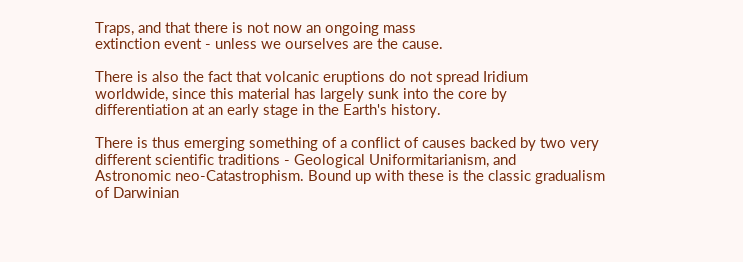Traps, and that there is not now an ongoing mass
extinction event - unless we ourselves are the cause.

There is also the fact that volcanic eruptions do not spread Iridium
worldwide, since this material has largely sunk into the core by
differentiation at an early stage in the Earth's history.

There is thus emerging something of a conflict of causes backed by two very
different scientific traditions - Geological Uniformitarianism, and
Astronomic neo-Catastrophism. Bound up with these is the classic gradualism
of Darwinian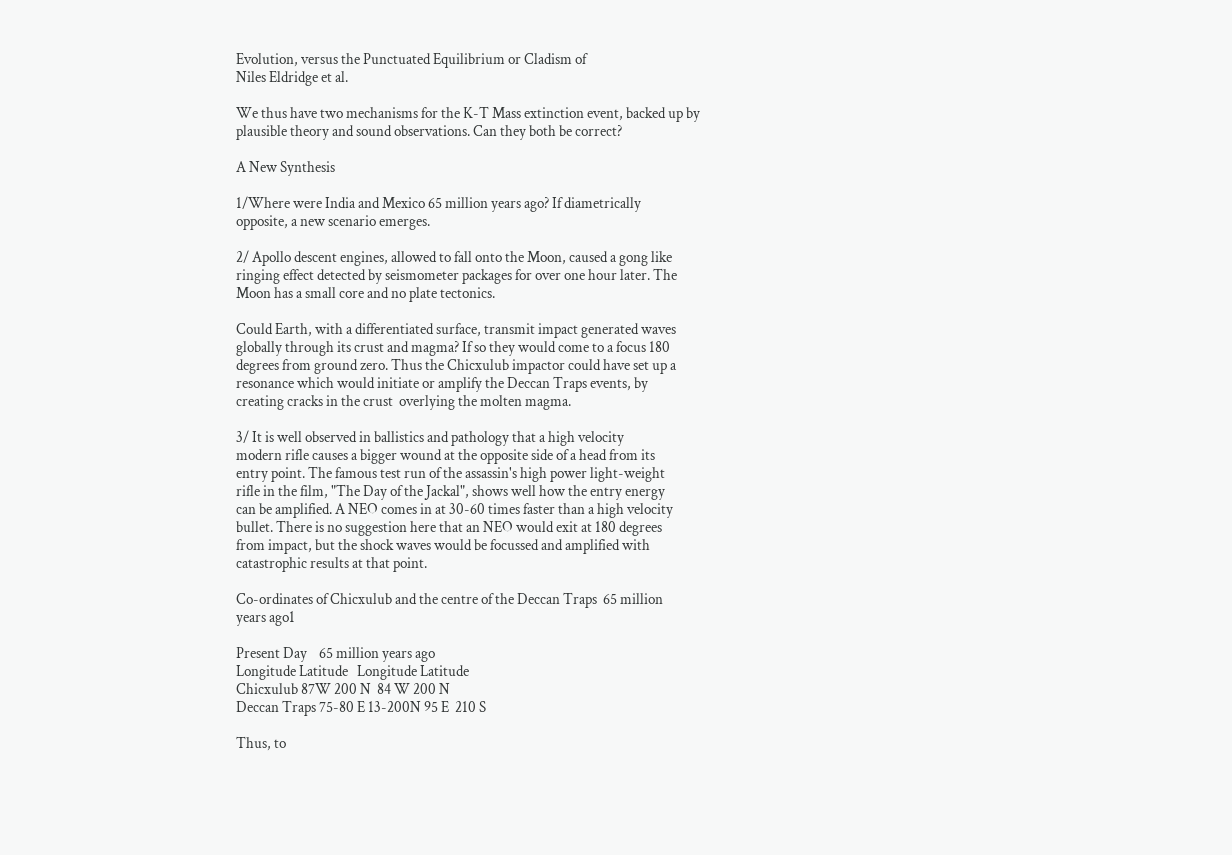Evolution, versus the Punctuated Equilibrium or Cladism of
Niles Eldridge et al.

We thus have two mechanisms for the K-T Mass extinction event, backed up by
plausible theory and sound observations. Can they both be correct?

A New Synthesis

1/Where were India and Mexico 65 million years ago? If diametrically
opposite, a new scenario emerges.

2/ Apollo descent engines, allowed to fall onto the Moon, caused a gong like
ringing effect detected by seismometer packages for over one hour later. The
Moon has a small core and no plate tectonics.

Could Earth, with a differentiated surface, transmit impact generated waves
globally through its crust and magma? If so they would come to a focus 180
degrees from ground zero. Thus the Chicxulub impactor could have set up a
resonance which would initiate or amplify the Deccan Traps events, by
creating cracks in the crust  overlying the molten magma.

3/ It is well observed in ballistics and pathology that a high velocity
modern rifle causes a bigger wound at the opposite side of a head from its
entry point. The famous test run of the assassin's high power light-weight
rifle in the film, "The Day of the Jackal", shows well how the entry energy
can be amplified. A NEO comes in at 30-60 times faster than a high velocity
bullet. There is no suggestion here that an NEO would exit at 180 degrees
from impact, but the shock waves would be focussed and amplified with
catastrophic results at that point.

Co-ordinates of Chicxulub and the centre of the Deccan Traps  65 million
years ago1

Present Day    65 million years ago
Longitude Latitude   Longitude Latitude
Chicxulub 87W 200 N  84 W 200 N
Deccan Traps 75-80 E 13-200N 95 E  210 S

Thus, to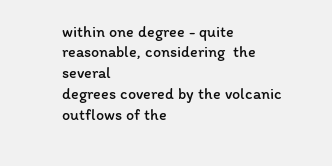within one degree - quite reasonable, considering  the several
degrees covered by the volcanic outflows of the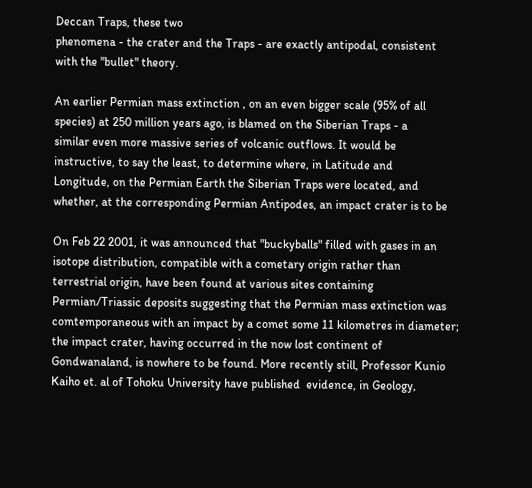Deccan Traps, these two
phenomena - the crater and the Traps - are exactly antipodal, consistent
with the "bullet" theory.

An earlier Permian mass extinction , on an even bigger scale (95% of all
species) at 250 million years ago, is blamed on the Siberian Traps - a
similar even more massive series of volcanic outflows. It would be
instructive, to say the least, to determine where, in Latitude and
Longitude, on the Permian Earth the Siberian Traps were located, and
whether, at the corresponding Permian Antipodes, an impact crater is to be

On Feb 22 2001, it was announced that "buckyballs" filled with gases in an
isotope distribution, compatible with a cometary origin rather than
terrestrial origin, have been found at various sites containing
Permian/Triassic deposits suggesting that the Permian mass extinction was
comtemporaneous with an impact by a comet some 11 kilometres in diameter;
the impact crater, having occurred in the now lost continent of
Gondwanaland, is nowhere to be found. More recently still, Professor Kunio
Kaiho et. al of Tohoku University have published  evidence, in Geology,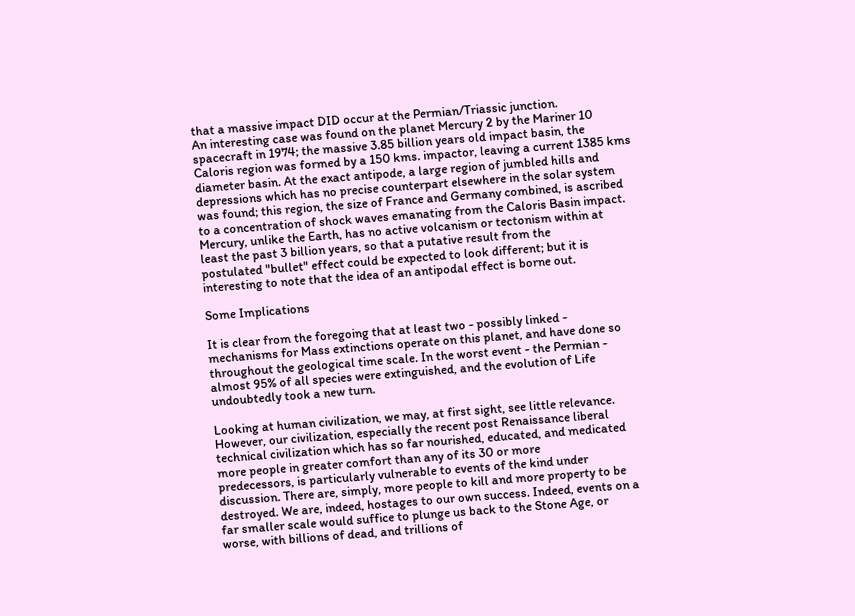that a massive impact DID occur at the Permian/Triassic junction.
An interesting case was found on the planet Mercury 2 by the Mariner 10
spacecraft in 1974; the massive 3.85 billion years old impact basin, the
Caloris region was formed by a 150 kms. impactor, leaving a current 1385 kms
diameter basin. At the exact antipode, a large region of jumbled hills and
depressions which has no precise counterpart elsewhere in the solar system
was found; this region, the size of France and Germany combined, is ascribed
to a concentration of shock waves emanating from the Caloris Basin impact.
Mercury, unlike the Earth, has no active volcanism or tectonism within at
least the past 3 billion years, so that a putative result from the
postulated "bullet" effect could be expected to look different; but it is
interesting to note that the idea of an antipodal effect is borne out.

Some Implications

It is clear from the foregoing that at least two - possibly linked -
mechanisms for Mass extinctions operate on this planet, and have done so
throughout the geological time scale. In the worst event - the Permian -
almost 95% of all species were extinguished, and the evolution of Life
undoubtedly took a new turn.

Looking at human civilization, we may, at first sight, see little relevance.
However, our civilization, especially the recent post Renaissance liberal
technical civilization which has so far nourished, educated, and medicated
more people in greater comfort than any of its 30 or more
predecessors, is particularly vulnerable to events of the kind under
discussion. There are, simply, more people to kill and more property to be
destroyed. We are, indeed, hostages to our own success. Indeed, events on a
far smaller scale would suffice to plunge us back to the Stone Age, or
worse, with billions of dead, and trillions of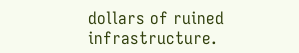dollars of ruined
infrastructure.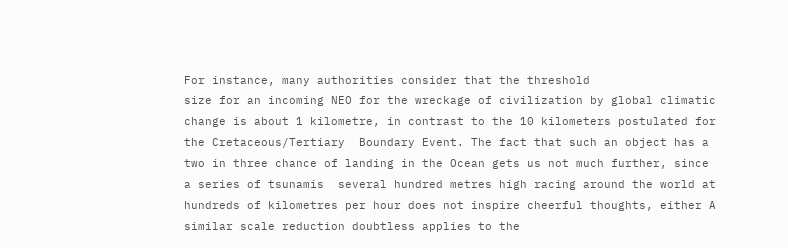For instance, many authorities consider that the threshold
size for an incoming NEO for the wreckage of civilization by global climatic
change is about 1 kilometre, in contrast to the 10 kilometers postulated for
the Cretaceous/Tertiary  Boundary Event. The fact that such an object has a
two in three chance of landing in the Ocean gets us not much further, since
a series of tsunamis  several hundred metres high racing around the world at
hundreds of kilometres per hour does not inspire cheerful thoughts, either A
similar scale reduction doubtless applies to the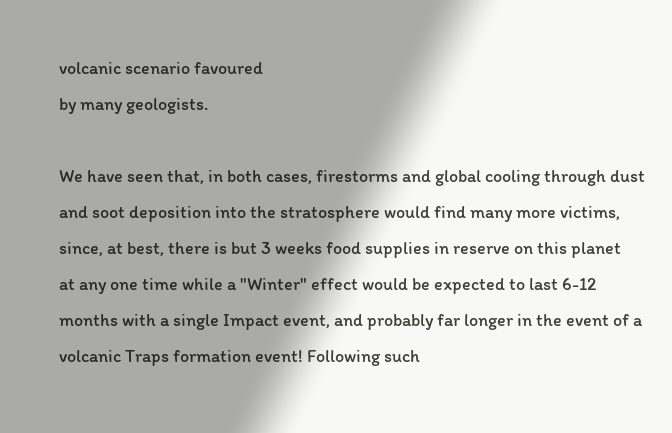volcanic scenario favoured
by many geologists.

We have seen that, in both cases, firestorms and global cooling through dust
and soot deposition into the stratosphere would find many more victims,
since, at best, there is but 3 weeks food supplies in reserve on this planet
at any one time while a "Winter" effect would be expected to last 6-12
months with a single Impact event, and probably far longer in the event of a
volcanic Traps formation event! Following such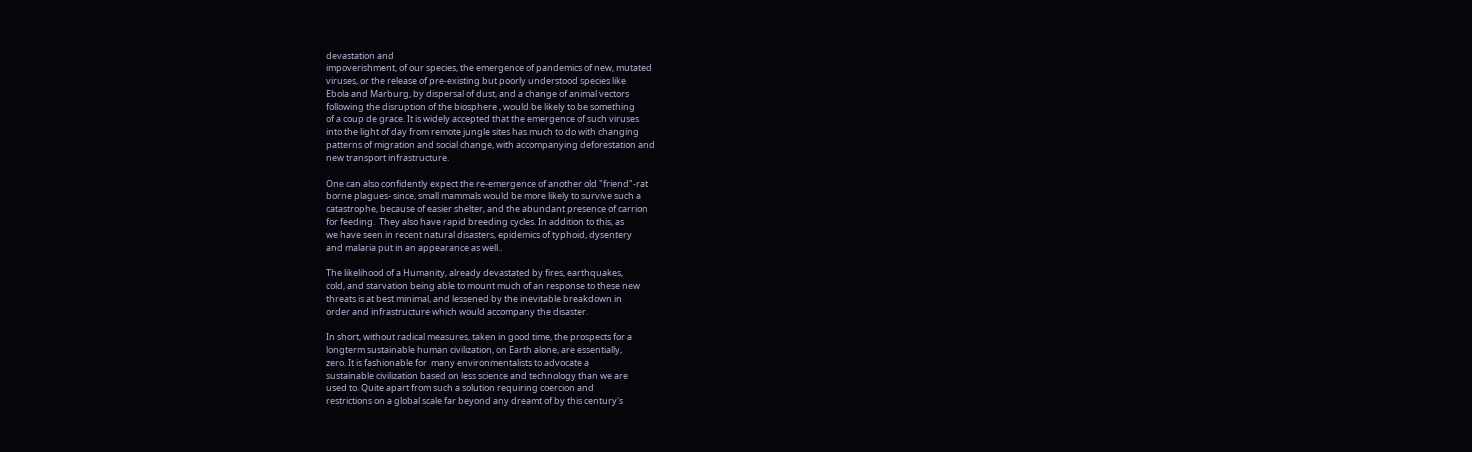devastation and
impoverishment, of our species, the emergence of pandemics of new, mutated
viruses, or the release of pre-existing but poorly understood species like
Ebola and Marburg, by dispersal of dust, and a change of animal vectors
following the disruption of the biosphere , would be likely to be something
of a coup de grace. It is widely accepted that the emergence of such viruses
into the light of day from remote jungle sites has much to do with changing
patterns of migration and social change, with accompanying deforestation and
new transport infrastructure.

One can also confidently expect the re-emergence of another old "friend"-rat
borne plagues- since, small mammals would be more likely to survive such a
catastrophe, because of easier shelter, and the abundant presence of carrion
for feeding.  They also have rapid breeding cycles. In addition to this, as
we have seen in recent natural disasters, epidemics of typhoid, dysentery
and malaria put in an appearance as well..

The likelihood of a Humanity, already devastated by fires, earthquakes,
cold, and starvation being able to mount much of an response to these new
threats is at best minimal, and lessened by the inevitable breakdown in
order and infrastructure which would accompany the disaster.

In short, without radical measures, taken in good time, the prospects for a
longterm sustainable human civilization, on Earth alone, are essentially,
zero. It is fashionable for  many environmentalists to advocate a
sustainable civilization based on less science and technology than we are
used to. Quite apart from such a solution requiring coercion and
restrictions on a global scale far beyond any dreamt of by this century's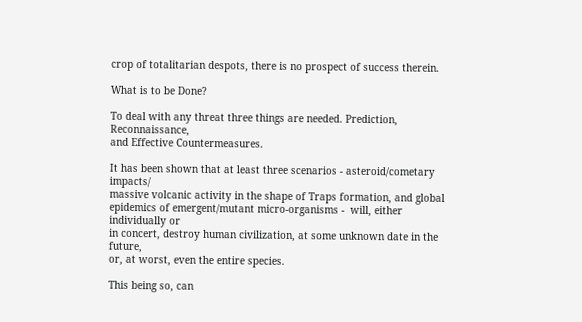crop of totalitarian despots, there is no prospect of success therein.

What is to be Done?

To deal with any threat three things are needed. Prediction, Reconnaissance,
and Effective Countermeasures.

It has been shown that at least three scenarios - asteroid/cometary impacts/
massive volcanic activity in the shape of Traps formation, and global
epidemics of emergent/mutant micro-organisms -  will, either individually or
in concert, destroy human civilization, at some unknown date in the future,
or, at worst, even the entire species.

This being so, can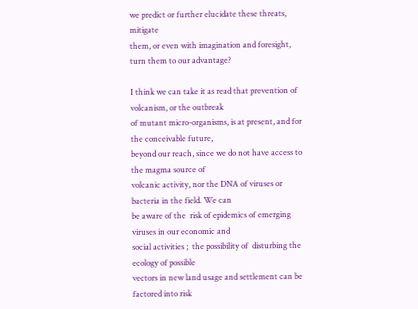we predict or further elucidate these threats, mitigate
them, or even with imagination and foresight, turn them to our advantage?

I think we can take it as read that prevention of volcanism, or the outbreak
of mutant micro-organisms, is at present, and for the conceivable future,
beyond our reach, since we do not have access to the magma source of
volcanic activity, nor the DNA of viruses or bacteria in the field. We can
be aware of the  risk of epidemics of emerging viruses in our economic and
social activities ;  the possibility of  disturbing the ecology of possible
vectors in new land usage and settlement can be factored into risk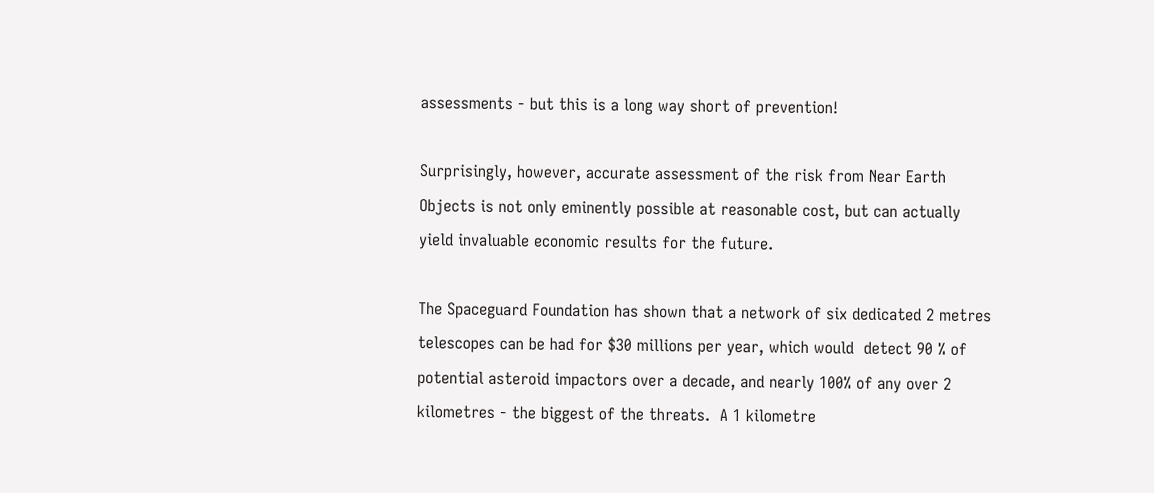assessments - but this is a long way short of prevention!

Surprisingly, however, accurate assessment of the risk from Near Earth
Objects is not only eminently possible at reasonable cost, but can actually
yield invaluable economic results for the future.

The Spaceguard Foundation has shown that a network of six dedicated 2 metres
telescopes can be had for $30 millions per year, which would  detect 90 % of
potential asteroid impactors over a decade, and nearly 100% of any over 2
kilometres - the biggest of the threats.  A 1 kilometre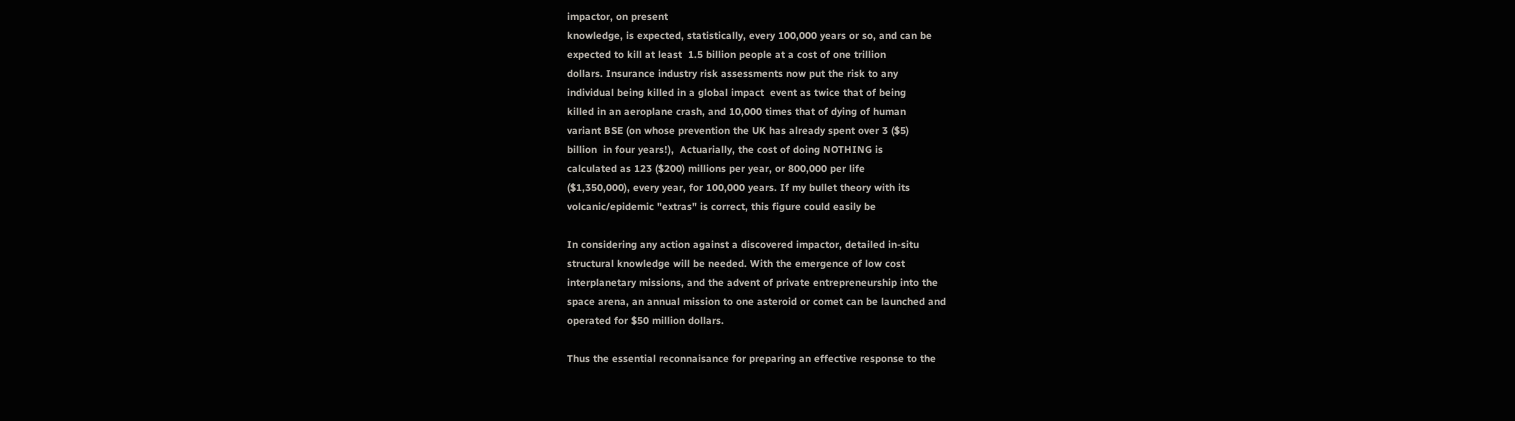impactor, on present
knowledge, is expected, statistically, every 100,000 years or so, and can be
expected to kill at least  1.5 billion people at a cost of one trillion
dollars. Insurance industry risk assessments now put the risk to any
individual being killed in a global impact  event as twice that of being
killed in an aeroplane crash, and 10,000 times that of dying of human
variant BSE (on whose prevention the UK has already spent over 3 ($5)
billion  in four years!),  Actuarially, the cost of doing NOTHING is
calculated as 123 ($200) millions per year, or 800,000 per life
($1,350,000), every year, for 100,000 years. If my bullet theory with its
volcanic/epidemic "extras" is correct, this figure could easily be

In considering any action against a discovered impactor, detailed in-situ
structural knowledge will be needed. With the emergence of low cost
interplanetary missions, and the advent of private entrepreneurship into the
space arena, an annual mission to one asteroid or comet can be launched and
operated for $50 million dollars.

Thus the essential reconnaisance for preparing an effective response to the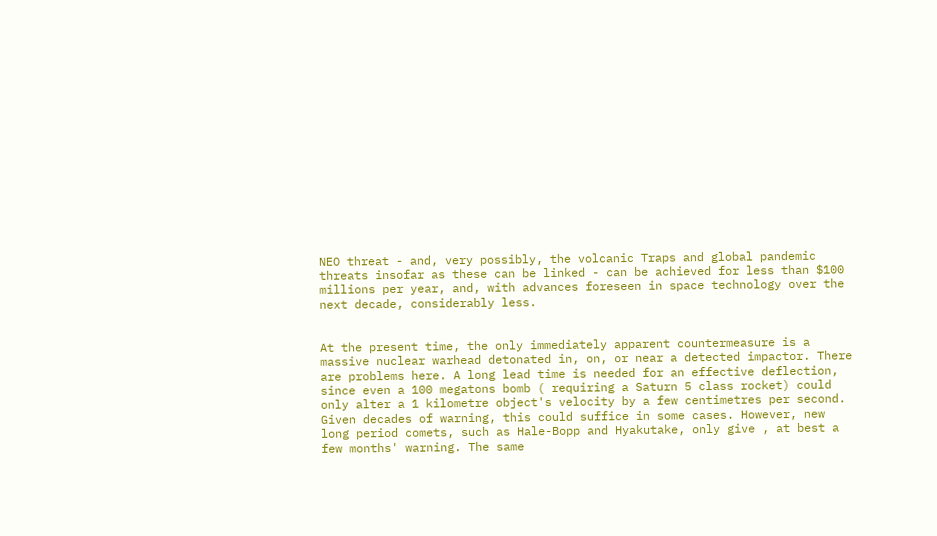NEO threat - and, very possibly, the volcanic Traps and global pandemic
threats insofar as these can be linked - can be achieved for less than $100
millions per year, and, with advances foreseen in space technology over the
next decade, considerably less.


At the present time, the only immediately apparent countermeasure is a
massive nuclear warhead detonated in, on, or near a detected impactor. There
are problems here. A long lead time is needed for an effective deflection,
since even a 100 megatons bomb ( requiring a Saturn 5 class rocket) could
only alter a 1 kilometre object's velocity by a few centimetres per second.
Given decades of warning, this could suffice in some cases. However, new
long period comets, such as Hale-Bopp and Hyakutake, only give , at best a
few months' warning. The same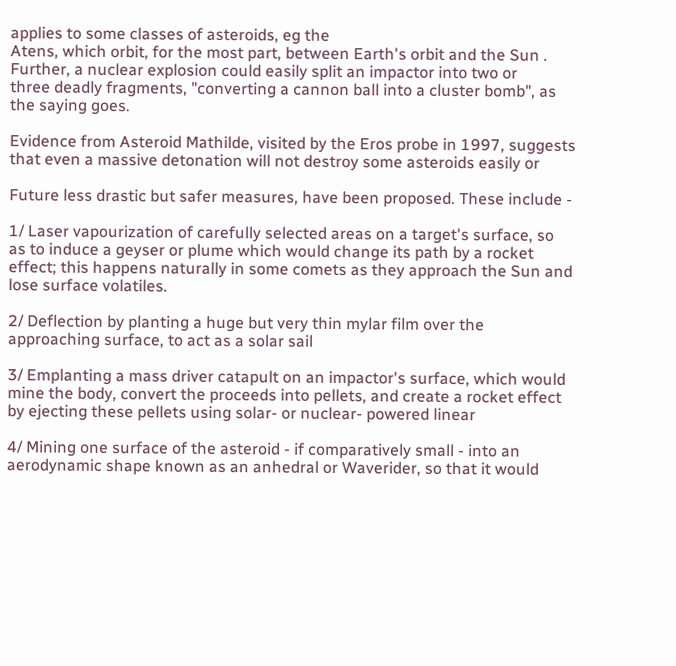applies to some classes of asteroids, eg the
Atens, which orbit, for the most part, between Earth's orbit and the Sun .
Further, a nuclear explosion could easily split an impactor into two or
three deadly fragments, "converting a cannon ball into a cluster bomb", as
the saying goes.

Evidence from Asteroid Mathilde, visited by the Eros probe in 1997, suggests
that even a massive detonation will not destroy some asteroids easily or

Future less drastic but safer measures, have been proposed. These include -

1/ Laser vapourization of carefully selected areas on a target's surface, so
as to induce a geyser or plume which would change its path by a rocket
effect; this happens naturally in some comets as they approach the Sun and
lose surface volatiles.

2/ Deflection by planting a huge but very thin mylar film over the
approaching surface, to act as a solar sail

3/ Emplanting a mass driver catapult on an impactor's surface, which would
mine the body, convert the proceeds into pellets, and create a rocket effect
by ejecting these pellets using solar- or nuclear- powered linear

4/ Mining one surface of the asteroid - if comparatively small - into an
aerodynamic shape known as an anhedral or Waverider, so that it would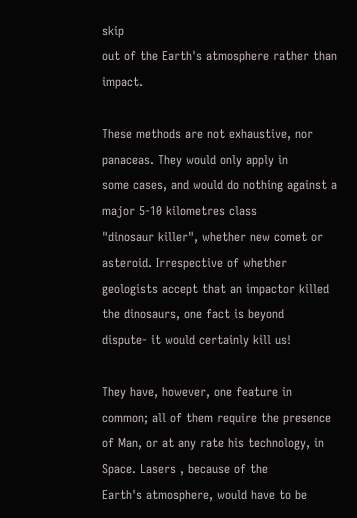skip
out of the Earth's atmosphere rather than impact.

These methods are not exhaustive, nor panaceas. They would only apply in
some cases, and would do nothing against a major 5-10 kilometres class
"dinosaur killer", whether new comet or asteroid. Irrespective of whether
geologists accept that an impactor killed the dinosaurs, one fact is beyond
dispute- it would certainly kill us!

They have, however, one feature in common; all of them require the presence
of Man, or at any rate his technology, in Space. Lasers , because of the
Earth's atmosphere, would have to be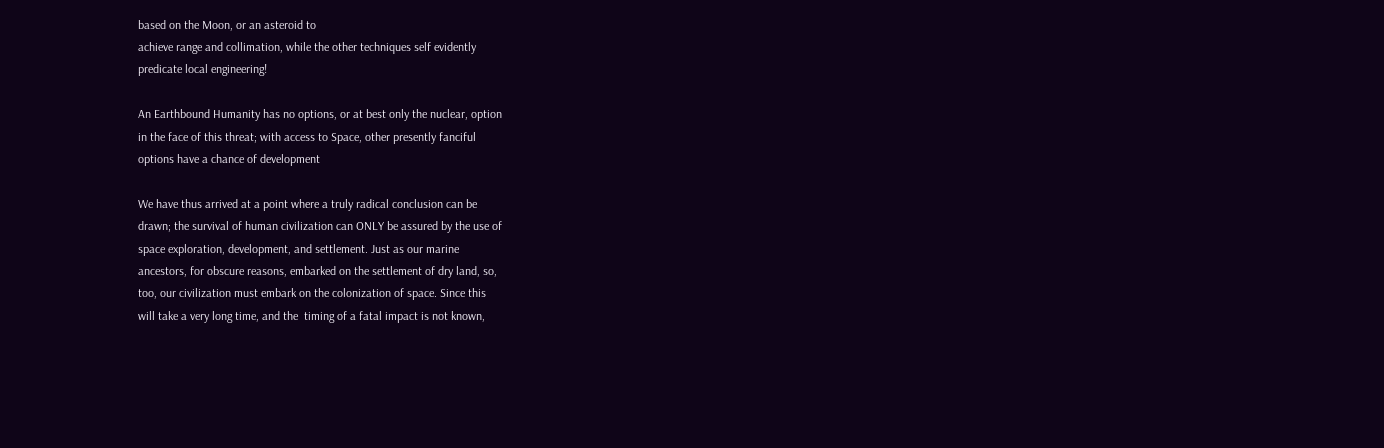based on the Moon, or an asteroid to
achieve range and collimation, while the other techniques self evidently
predicate local engineering!

An Earthbound Humanity has no options, or at best only the nuclear, option
in the face of this threat; with access to Space, other presently fanciful
options have a chance of development

We have thus arrived at a point where a truly radical conclusion can be
drawn; the survival of human civilization can ONLY be assured by the use of
space exploration, development, and settlement. Just as our marine
ancestors, for obscure reasons, embarked on the settlement of dry land, so,
too, our civilization must embark on the colonization of space. Since this
will take a very long time, and the  timing of a fatal impact is not known,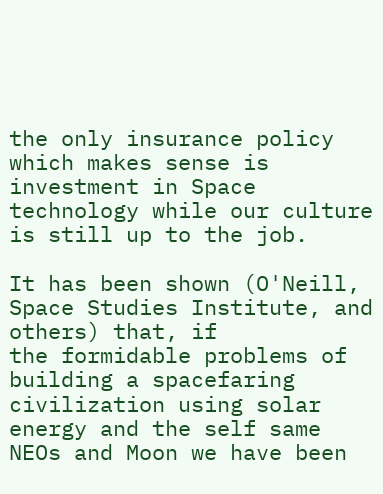the only insurance policy which makes sense is investment in Space
technology while our culture is still up to the job.

It has been shown (O'Neill, Space Studies Institute, and others) that, if
the formidable problems of building a spacefaring civilization using solar
energy and the self same NEOs and Moon we have been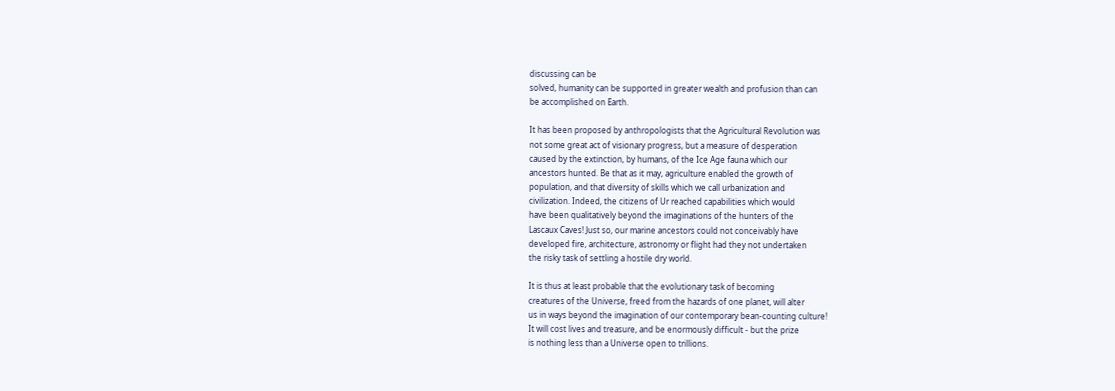discussing can be
solved, humanity can be supported in greater wealth and profusion than can
be accomplished on Earth.

It has been proposed by anthropologists that the Agricultural Revolution was
not some great act of visionary progress, but a measure of desperation
caused by the extinction, by humans, of the Ice Age fauna which our
ancestors hunted. Be that as it may, agriculture enabled the growth of
population, and that diversity of skills which we call urbanization and
civilization. Indeed, the citizens of Ur reached capabilities which would
have been qualitatively beyond the imaginations of the hunters of the
Lascaux Caves! Just so, our marine ancestors could not conceivably have
developed fire, architecture, astronomy or flight had they not undertaken
the risky task of settling a hostile dry world.

It is thus at least probable that the evolutionary task of becoming
creatures of the Universe, freed from the hazards of one planet, will alter
us in ways beyond the imagination of our contemporary bean-counting culture!
It will cost lives and treasure, and be enormously difficult - but the prize
is nothing less than a Universe open to trillions.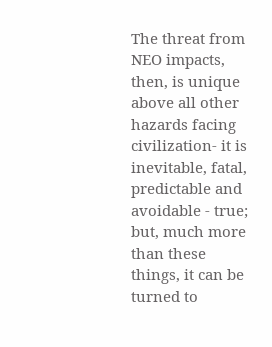The threat from NEO impacts, then, is unique above all other hazards facing
civilization- it is inevitable, fatal, predictable and avoidable - true;
but, much more than these things, it can be turned to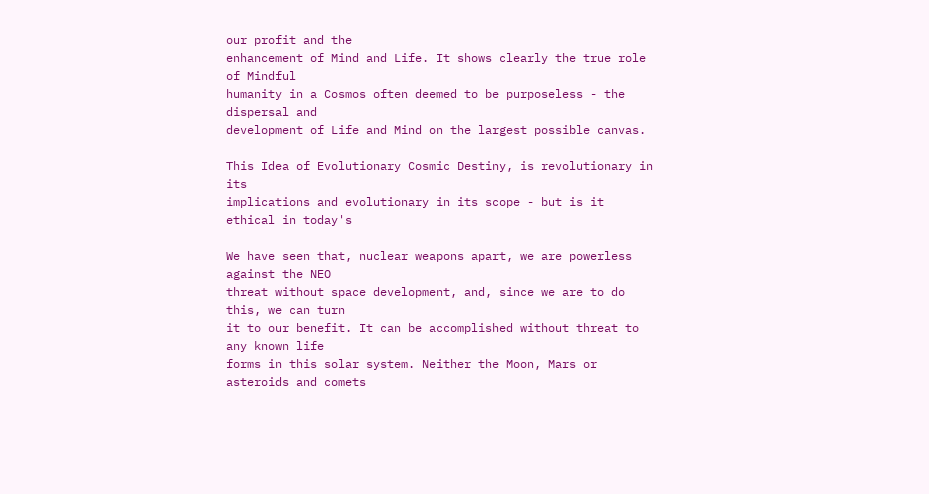our profit and the
enhancement of Mind and Life. It shows clearly the true role of Mindful
humanity in a Cosmos often deemed to be purposeless - the dispersal and
development of Life and Mind on the largest possible canvas.

This Idea of Evolutionary Cosmic Destiny, is revolutionary in its
implications and evolutionary in its scope - but is it ethical in today's

We have seen that, nuclear weapons apart, we are powerless against the NEO
threat without space development, and, since we are to do this, we can turn
it to our benefit. It can be accomplished without threat to any known life
forms in this solar system. Neither the Moon, Mars or asteroids and comets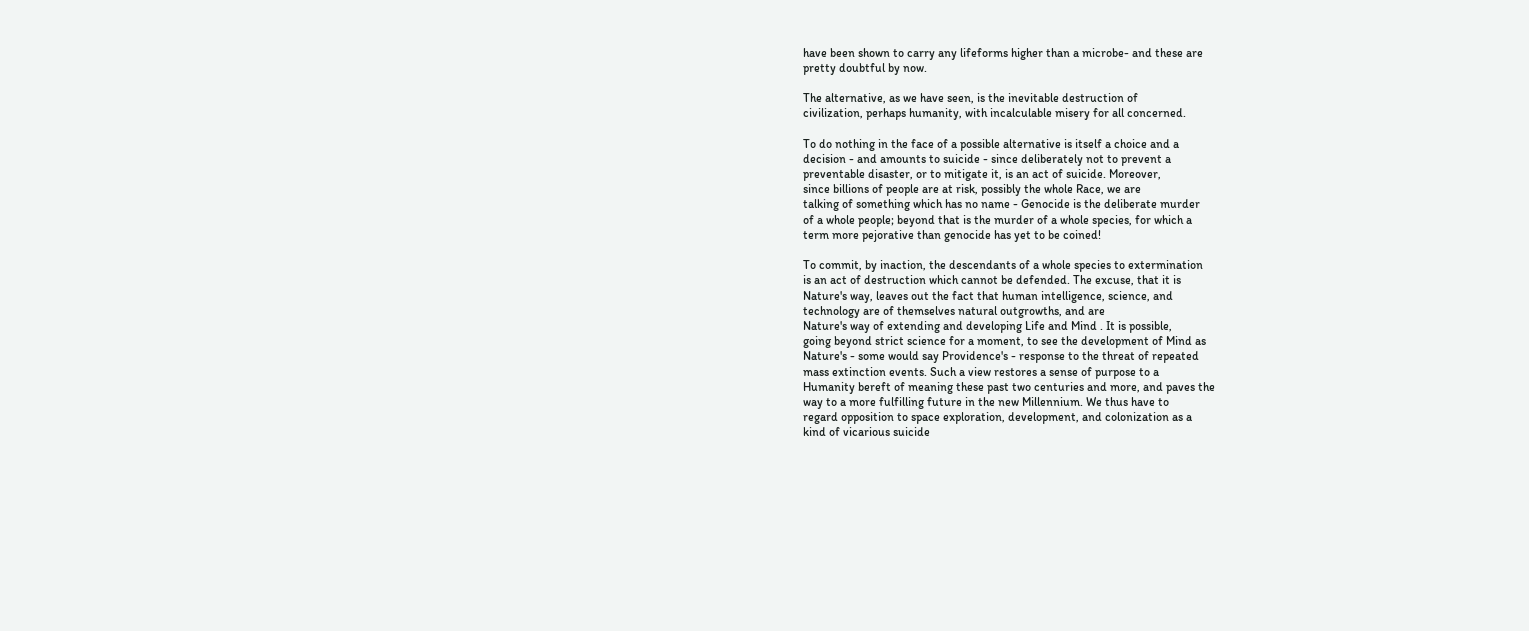have been shown to carry any lifeforms higher than a microbe- and these are
pretty doubtful by now.

The alternative, as we have seen, is the inevitable destruction of
civilization, perhaps humanity, with incalculable misery for all concerned.

To do nothing in the face of a possible alternative is itself a choice and a
decision - and amounts to suicide - since deliberately not to prevent a
preventable disaster, or to mitigate it, is an act of suicide. Moreover,
since billions of people are at risk, possibly the whole Race, we are
talking of something which has no name - Genocide is the deliberate murder
of a whole people; beyond that is the murder of a whole species, for which a
term more pejorative than genocide has yet to be coined!

To commit, by inaction, the descendants of a whole species to extermination
is an act of destruction which cannot be defended. The excuse, that it is
Nature's way, leaves out the fact that human intelligence, science, and
technology are of themselves natural outgrowths, and are
Nature's way of extending and developing Life and Mind . It is possible,
going beyond strict science for a moment, to see the development of Mind as
Nature's - some would say Providence's - response to the threat of repeated
mass extinction events. Such a view restores a sense of purpose to a
Humanity bereft of meaning these past two centuries and more, and paves the
way to a more fulfilling future in the new Millennium. We thus have to
regard opposition to space exploration, development, and colonization as a
kind of vicarious suicide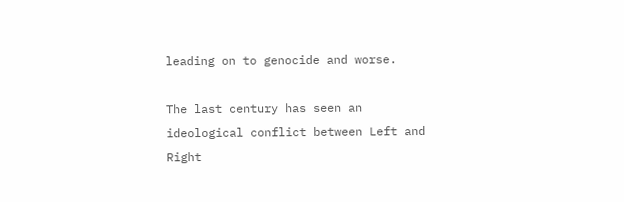leading on to genocide and worse.

The last century has seen an ideological conflict between Left and Right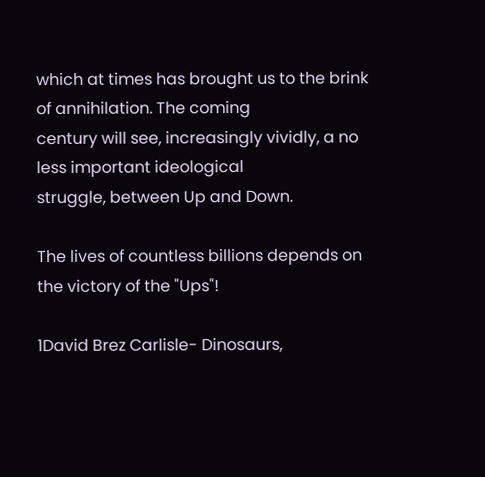which at times has brought us to the brink of annihilation. The coming
century will see, increasingly vividly, a no less important ideological
struggle, between Up and Down.

The lives of countless billions depends on the victory of the "Ups"!

1David Brez Carlisle- Dinosaurs,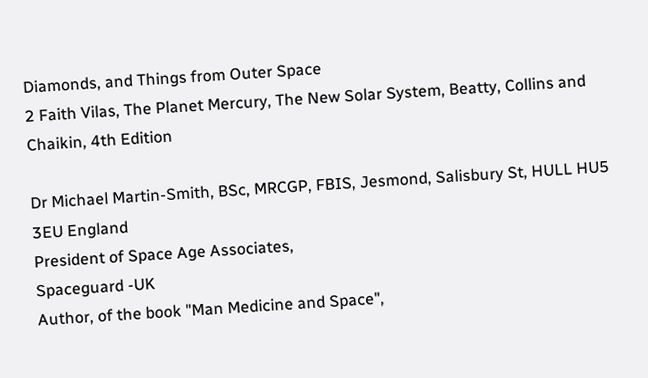Diamonds, and Things from Outer Space
2 Faith Vilas, The Planet Mercury, The New Solar System, Beatty, Collins and
Chaikin, 4th Edition

Dr Michael Martin-Smith, BSc, MRCGP, FBIS, Jesmond, Salisbury St, HULL HU5
3EU England
President of Space Age Associates,
Spaceguard -UK
Author, of the book "Man Medicine and Space",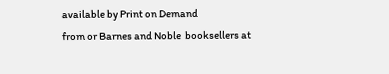available by Print on Demand
from or Barnes and Noble  booksellers at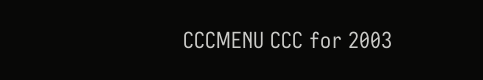CCCMENU CCC for 2003